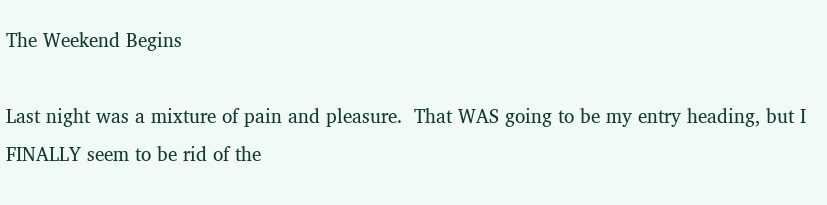The Weekend Begins

Last night was a mixture of pain and pleasure.  That WAS going to be my entry heading, but I FINALLY seem to be rid of the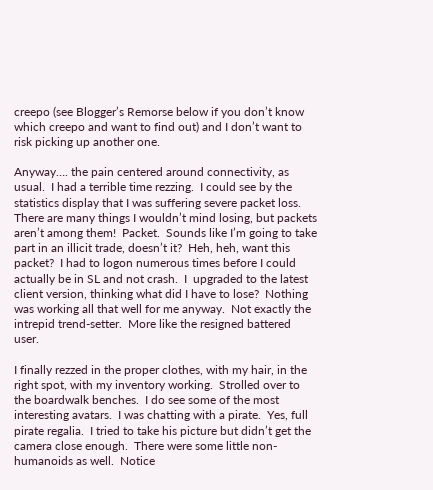creepo (see Blogger’s Remorse below if you don’t know which creepo and want to find out) and I don’t want to risk picking up another one.

Anyway…. the pain centered around connectivity, as usual.  I had a terrible time rezzing.  I could see by the statistics display that I was suffering severe packet loss.  There are many things I wouldn’t mind losing, but packets aren’t among them!  Packet.  Sounds like I’m going to take part in an illicit trade, doesn’t it?  Heh, heh, want this packet?  I had to logon numerous times before I could actually be in SL and not crash.  I  upgraded to the latest client version, thinking what did I have to lose?  Nothing was working all that well for me anyway.  Not exactly the intrepid trend-setter.  More like the resigned battered user.

I finally rezzed in the proper clothes, with my hair, in the right spot, with my inventory working.  Strolled over to the boardwalk benches.  I do see some of the most interesting avatars.  I was chatting with a pirate.  Yes, full pirate regalia.  I tried to take his picture but didn’t get the camera close enough.  There were some little non-humanoids as well.  Notice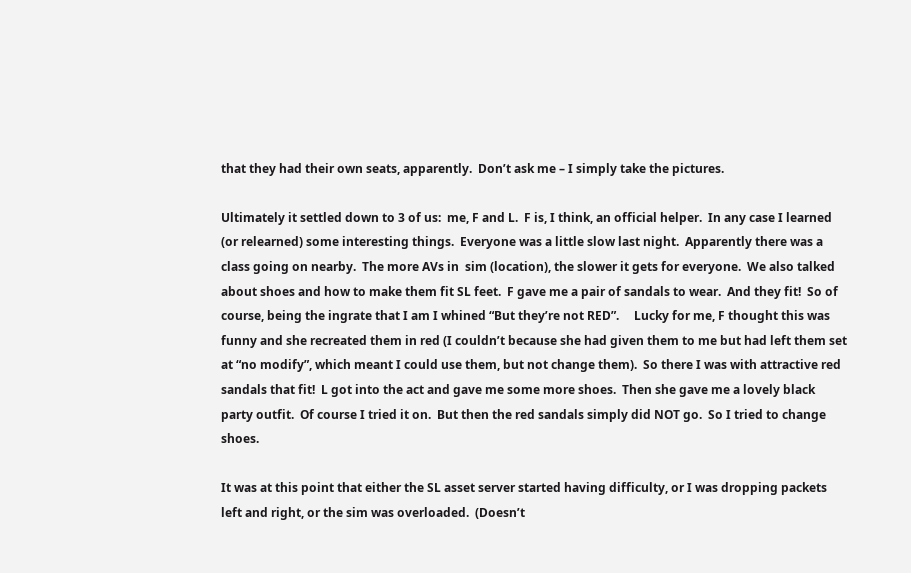that they had their own seats, apparently.  Don’t ask me – I simply take the pictures.

Ultimately it settled down to 3 of us:  me, F and L.  F is, I think, an official helper.  In any case I learned (or relearned) some interesting things.  Everyone was a little slow last night.  Apparently there was a class going on nearby.  The more AVs in  sim (location), the slower it gets for everyone.  We also talked about shoes and how to make them fit SL feet.  F gave me a pair of sandals to wear.  And they fit!  So of course, being the ingrate that I am I whined “But they’re not RED”.     Lucky for me, F thought this was funny and she recreated them in red (I couldn’t because she had given them to me but had left them set at “no modify”, which meant I could use them, but not change them).  So there I was with attractive red sandals that fit!  L got into the act and gave me some more shoes.  Then she gave me a lovely black party outfit.  Of course I tried it on.  But then the red sandals simply did NOT go.  So I tried to change shoes.

It was at this point that either the SL asset server started having difficulty, or I was dropping packets left and right, or the sim was overloaded.  (Doesn’t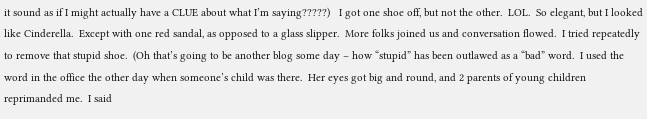it sound as if I might actually have a CLUE about what I’m saying?????)   I got one shoe off, but not the other.  LOL.  So elegant, but I looked like Cinderella.  Except with one red sandal, as opposed to a glass slipper.  More folks joined us and conversation flowed.  I tried repeatedly to remove that stupid shoe.  (Oh that’s going to be another blog some day – how “stupid” has been outlawed as a “bad” word.  I used the word in the office the other day when someone’s child was there.  Her eyes got big and round, and 2 parents of young children reprimanded me.  I said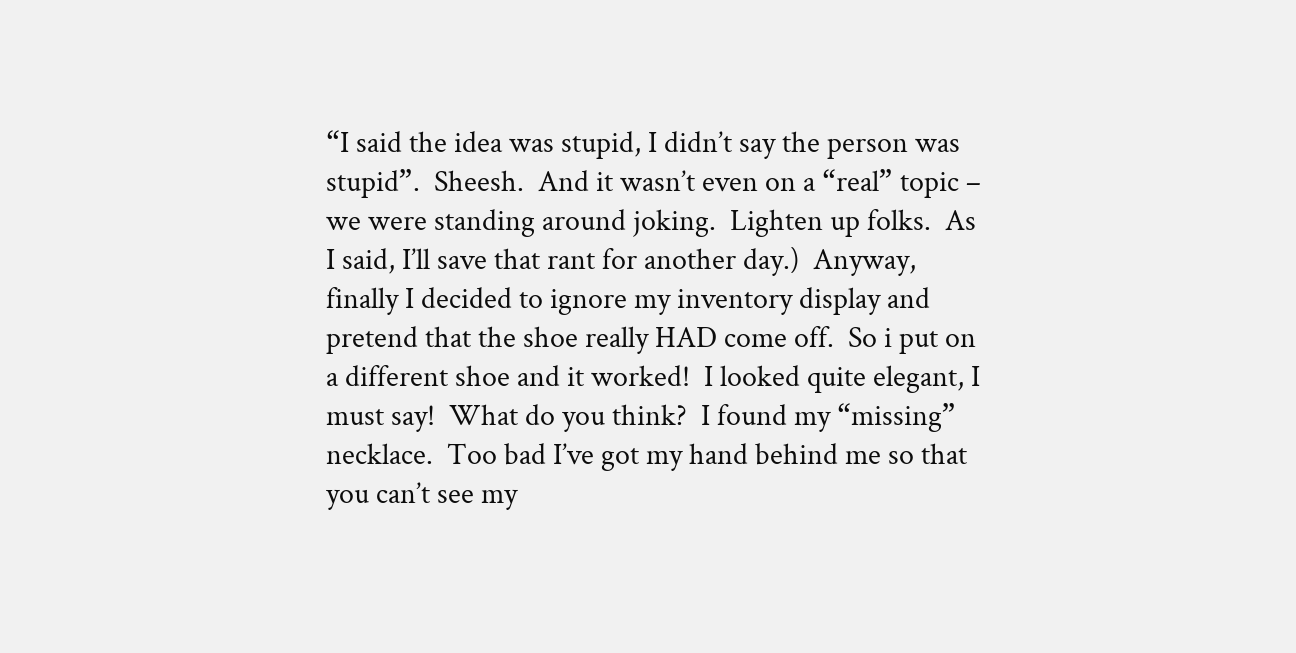“I said the idea was stupid, I didn’t say the person was stupid”.  Sheesh.  And it wasn’t even on a “real” topic – we were standing around joking.  Lighten up folks.  As I said, I’ll save that rant for another day.)  Anyway, finally I decided to ignore my inventory display and pretend that the shoe really HAD come off.  So i put on a different shoe and it worked!  I looked quite elegant, I must say!  What do you think?  I found my “missing” necklace.  Too bad I’ve got my hand behind me so that you can’t see my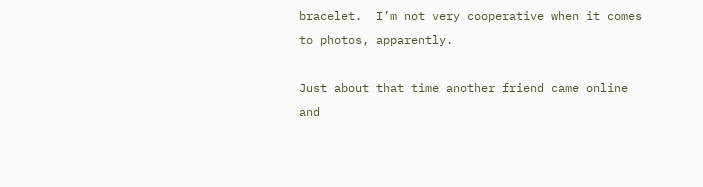bracelet.  I’m not very cooperative when it comes to photos, apparently.

Just about that time another friend came online and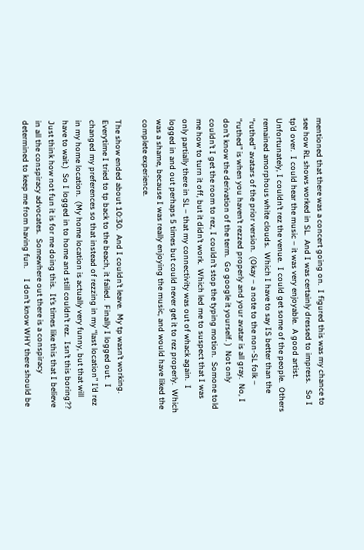mentioned that there was a concert going on.  I figured this was my chance to see how RL shows worked in SL.  And I was certainly dressed to impress.   So I tp’d over.  I could hear the music – it was very enjoyable.  A good artist.  Unfortunately, I couldn’t rez the venue.  I could get some of the people.  Others remained amorphous white clouds.  Which I have to say IS better than the “ruthed” avatars of the prior version.  (Okay – a note to the non-SL folk – “ruthed” is when you haven’t rezzed properly and your avatar is all gray.  No, I don’t know the derivation of the term.  Go google it yourself. )  Not only couldn’t I get the room to rez, I couldn’t stop the typing motion.  Somone told me how to turn it off, but it didn’t work.  Which led me to suspect that I was only partially there in SL – that my connectivity was out of whack again.  I logged in and out perhaps 5 times but could never get it to rez properly.  Which was a shame, because I was really enjoying the music, and would have liked the complete experience.

The show ended about 10:30.  And I couldn’t leave.  My tp wasn’t working.  Everytime I tried to tp back to the beach, it failed.  Finally I logged out.  I changed my preferences so that instead of rezzing in my “last location” I’d rez in my home location.  (My home location is actually very funny, but that will have to wait.)  So I logged in to home and still couldn’t rez.  Isn’t this boring??  Just think how not fun it is for me doing this.  It’s times like this that I believe in all the conspiracy advocates.  Somewhere out there is a conspiracy determined to keep me from having fun.     I don’t know WHY there should be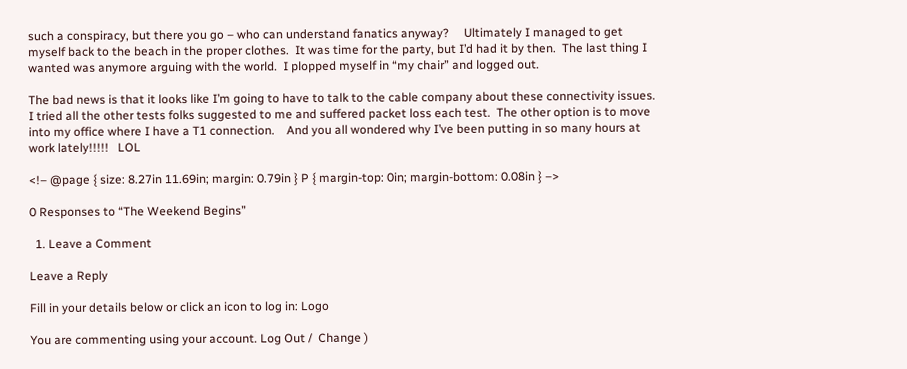such a conspiracy, but there you go – who can understand fanatics anyway?     Ultimately I managed to get myself back to the beach in the proper clothes.  It was time for the party, but I’d had it by then.  The last thing I wanted was anymore arguing with the world.  I plopped myself in “my chair” and logged out.

The bad news is that it looks like I’m going to have to talk to the cable company about these connectivity issues.  I tried all the other tests folks suggested to me and suffered packet loss each test.  The other option is to move into my office where I have a T1 connection.    And you all wondered why I’ve been putting in so many hours at work lately!!!!!   LOL

<!– @page { size: 8.27in 11.69in; margin: 0.79in } P { margin-top: 0in; margin-bottom: 0.08in } –>

0 Responses to “The Weekend Begins”

  1. Leave a Comment

Leave a Reply

Fill in your details below or click an icon to log in: Logo

You are commenting using your account. Log Out /  Change )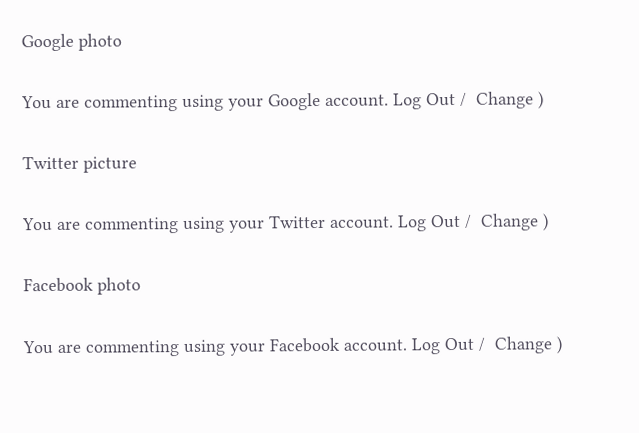Google photo

You are commenting using your Google account. Log Out /  Change )

Twitter picture

You are commenting using your Twitter account. Log Out /  Change )

Facebook photo

You are commenting using your Facebook account. Log Out /  Change )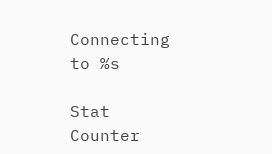Connecting to %s

Stat Counter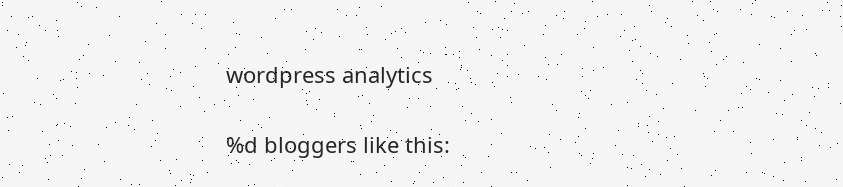wordpress analytics

%d bloggers like this: